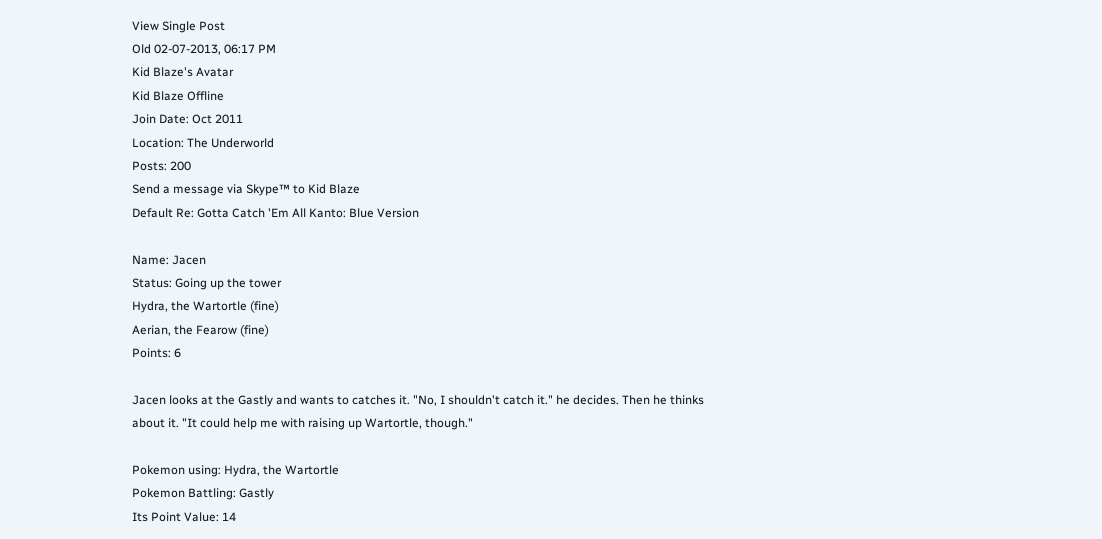View Single Post
Old 02-07-2013, 06:17 PM
Kid Blaze's Avatar
Kid Blaze Offline
Join Date: Oct 2011
Location: The Underworld
Posts: 200
Send a message via Skype™ to Kid Blaze
Default Re: Gotta Catch 'Em All Kanto: Blue Version

Name: Jacen
Status: Going up the tower
Hydra, the Wartortle (fine)
Aerian, the Fearow (fine)
Points: 6

Jacen looks at the Gastly and wants to catches it. "No, I shouldn't catch it." he decides. Then he thinks about it. "It could help me with raising up Wartortle, though."

Pokemon using: Hydra, the Wartortle
Pokemon Battling: Gastly
Its Point Value: 14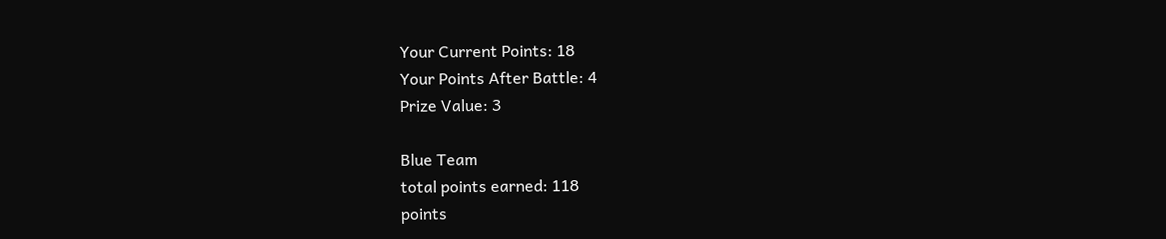Your Current Points: 18
Your Points After Battle: 4
Prize Value: 3

Blue Team
total points earned: 118
points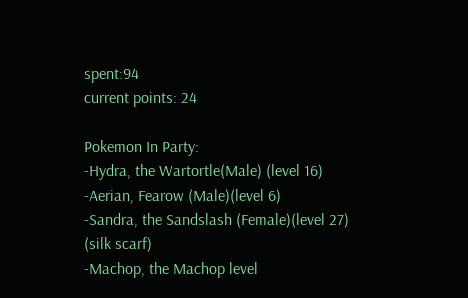spent:94
current points: 24

Pokemon In Party:
-Hydra, the Wartortle(Male) (level 16)
-Aerian, Fearow (Male)(level 6)
-Sandra, the Sandslash (Female)(level 27) (silk scarf)
-Machop, the Machop level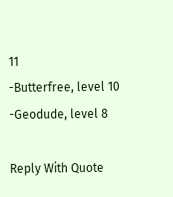11
-Butterfree, level 10
-Geodude, level 8

Reply With Quote